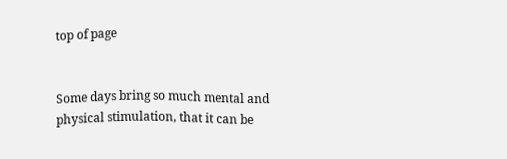top of page


Some days bring so much mental and physical stimulation, that it can be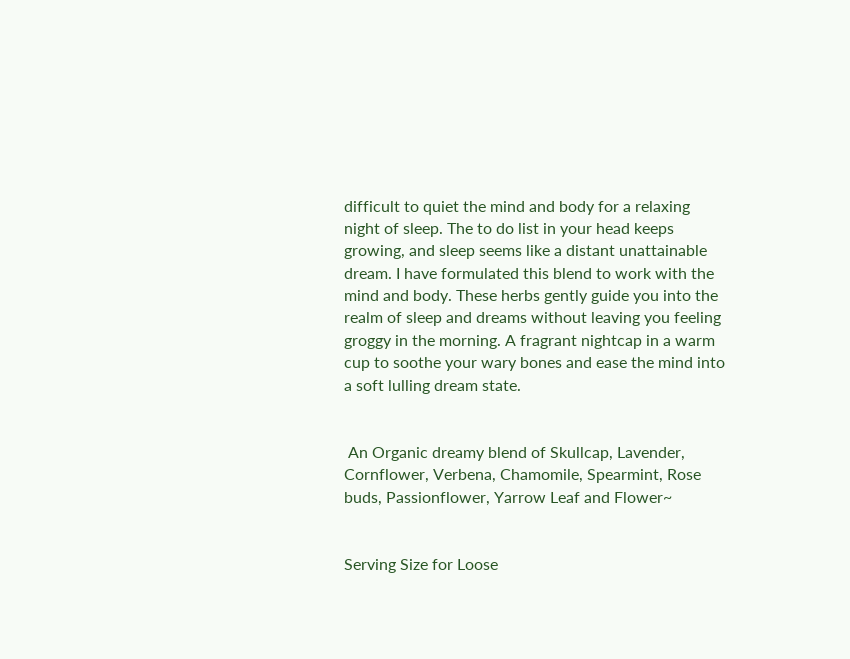difficult to quiet the mind and body for a relaxing night of sleep. The to do list in your head keeps growing, and sleep seems like a distant unattainable dream. I have formulated this blend to work with the mind and body. These herbs gently guide you into the realm of sleep and dreams without leaving you feeling groggy in the morning. A fragrant nightcap in a warm cup to soothe your wary bones and ease the mind into a soft lulling dream state.


 An Organic dreamy blend of Skullcap, Lavender, Cornflower, Verbena, Chamomile, Spearmint, Rose buds, Passionflower, Yarrow Leaf and Flower~


Serving Size for Loose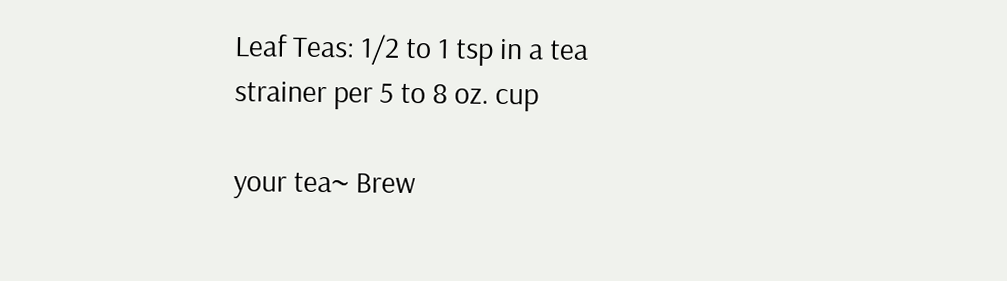Leaf Teas: 1/2 to 1 tsp in a tea strainer per 5 to 8 oz. cup

your tea~ Brew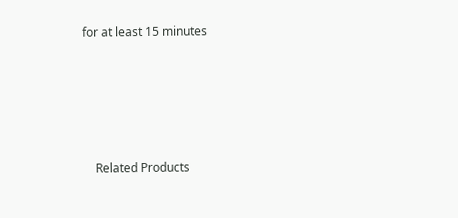for at least 15 minutes





    Related Products